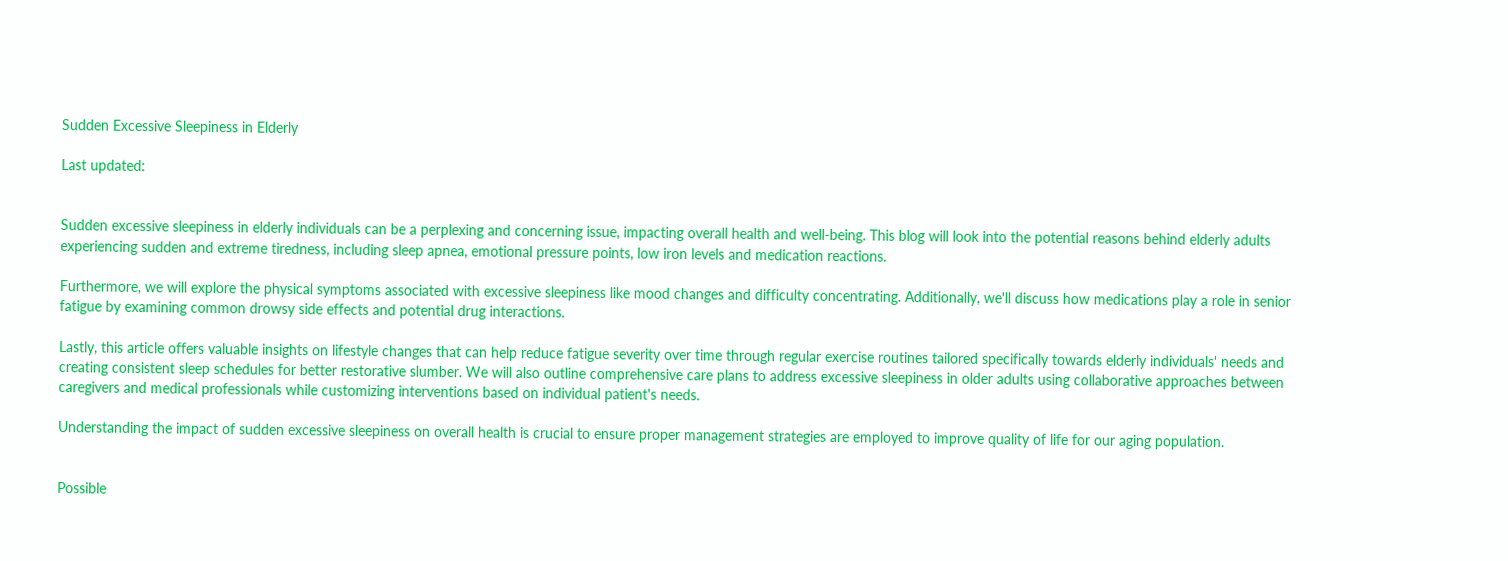Sudden Excessive Sleepiness in Elderly

Last updated:


Sudden excessive sleepiness in elderly individuals can be a perplexing and concerning issue, impacting overall health and well-being. This blog will look into the potential reasons behind elderly adults experiencing sudden and extreme tiredness, including sleep apnea, emotional pressure points, low iron levels and medication reactions.

Furthermore, we will explore the physical symptoms associated with excessive sleepiness like mood changes and difficulty concentrating. Additionally, we'll discuss how medications play a role in senior fatigue by examining common drowsy side effects and potential drug interactions.

Lastly, this article offers valuable insights on lifestyle changes that can help reduce fatigue severity over time through regular exercise routines tailored specifically towards elderly individuals' needs and creating consistent sleep schedules for better restorative slumber. We will also outline comprehensive care plans to address excessive sleepiness in older adults using collaborative approaches between caregivers and medical professionals while customizing interventions based on individual patient's needs.

Understanding the impact of sudden excessive sleepiness on overall health is crucial to ensure proper management strategies are employed to improve quality of life for our aging population.


Possible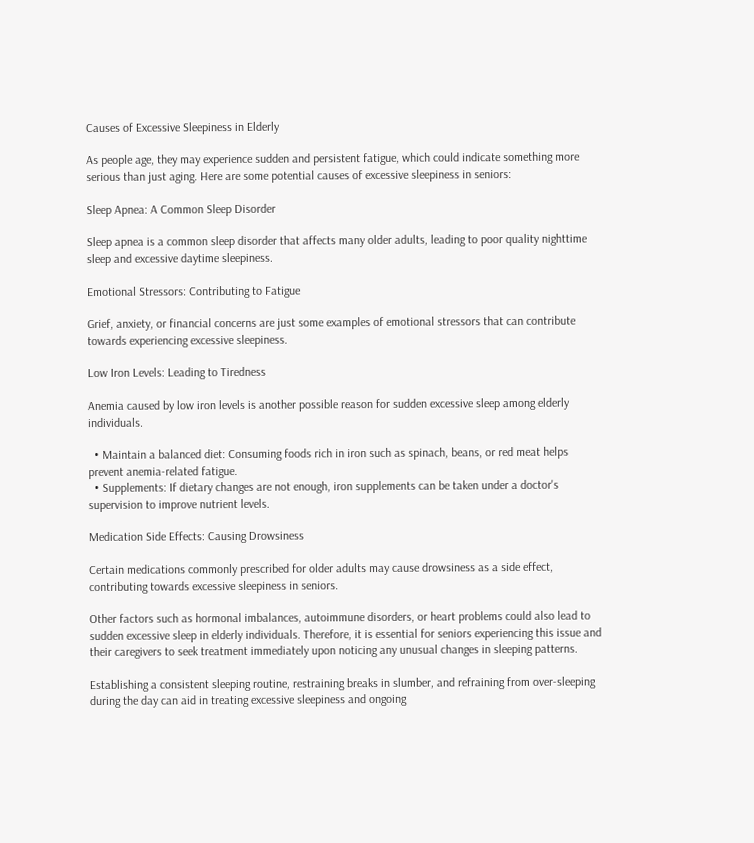Causes of Excessive Sleepiness in Elderly

As people age, they may experience sudden and persistent fatigue, which could indicate something more serious than just aging. Here are some potential causes of excessive sleepiness in seniors:

Sleep Apnea: A Common Sleep Disorder

Sleep apnea is a common sleep disorder that affects many older adults, leading to poor quality nighttime sleep and excessive daytime sleepiness.

Emotional Stressors: Contributing to Fatigue

Grief, anxiety, or financial concerns are just some examples of emotional stressors that can contribute towards experiencing excessive sleepiness.

Low Iron Levels: Leading to Tiredness

Anemia caused by low iron levels is another possible reason for sudden excessive sleep among elderly individuals.

  • Maintain a balanced diet: Consuming foods rich in iron such as spinach, beans, or red meat helps prevent anemia-related fatigue.
  • Supplements: If dietary changes are not enough, iron supplements can be taken under a doctor's supervision to improve nutrient levels.

Medication Side Effects: Causing Drowsiness

Certain medications commonly prescribed for older adults may cause drowsiness as a side effect, contributing towards excessive sleepiness in seniors.

Other factors such as hormonal imbalances, autoimmune disorders, or heart problems could also lead to sudden excessive sleep in elderly individuals. Therefore, it is essential for seniors experiencing this issue and their caregivers to seek treatment immediately upon noticing any unusual changes in sleeping patterns.

Establishing a consistent sleeping routine, restraining breaks in slumber, and refraining from over-sleeping during the day can aid in treating excessive sleepiness and ongoing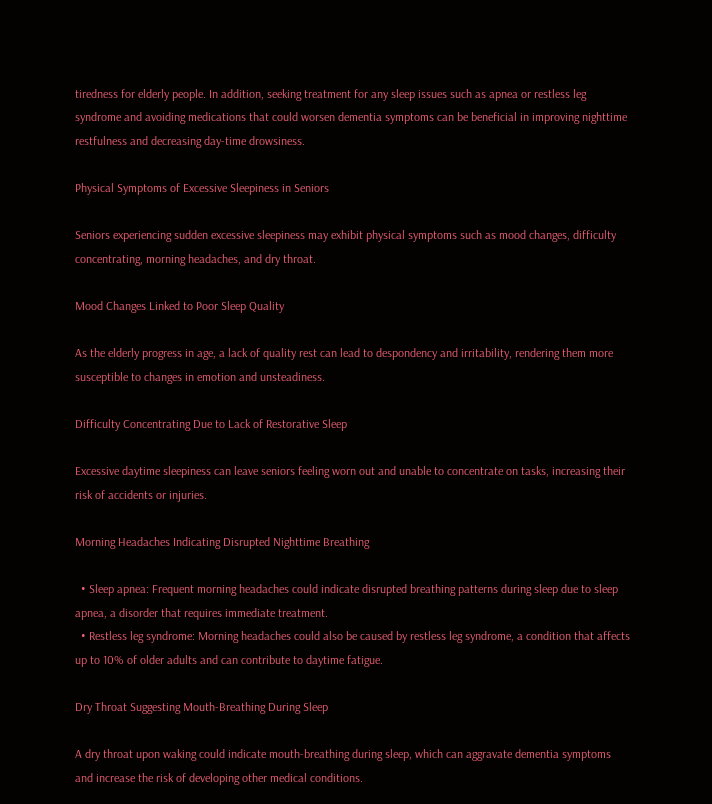tiredness for elderly people. In addition, seeking treatment for any sleep issues such as apnea or restless leg syndrome and avoiding medications that could worsen dementia symptoms can be beneficial in improving nighttime restfulness and decreasing day-time drowsiness.

Physical Symptoms of Excessive Sleepiness in Seniors

Seniors experiencing sudden excessive sleepiness may exhibit physical symptoms such as mood changes, difficulty concentrating, morning headaches, and dry throat.

Mood Changes Linked to Poor Sleep Quality

As the elderly progress in age, a lack of quality rest can lead to despondency and irritability, rendering them more susceptible to changes in emotion and unsteadiness.

Difficulty Concentrating Due to Lack of Restorative Sleep

Excessive daytime sleepiness can leave seniors feeling worn out and unable to concentrate on tasks, increasing their risk of accidents or injuries.

Morning Headaches Indicating Disrupted Nighttime Breathing

  • Sleep apnea: Frequent morning headaches could indicate disrupted breathing patterns during sleep due to sleep apnea, a disorder that requires immediate treatment.
  • Restless leg syndrome: Morning headaches could also be caused by restless leg syndrome, a condition that affects up to 10% of older adults and can contribute to daytime fatigue.

Dry Throat Suggesting Mouth-Breathing During Sleep

A dry throat upon waking could indicate mouth-breathing during sleep, which can aggravate dementia symptoms and increase the risk of developing other medical conditions.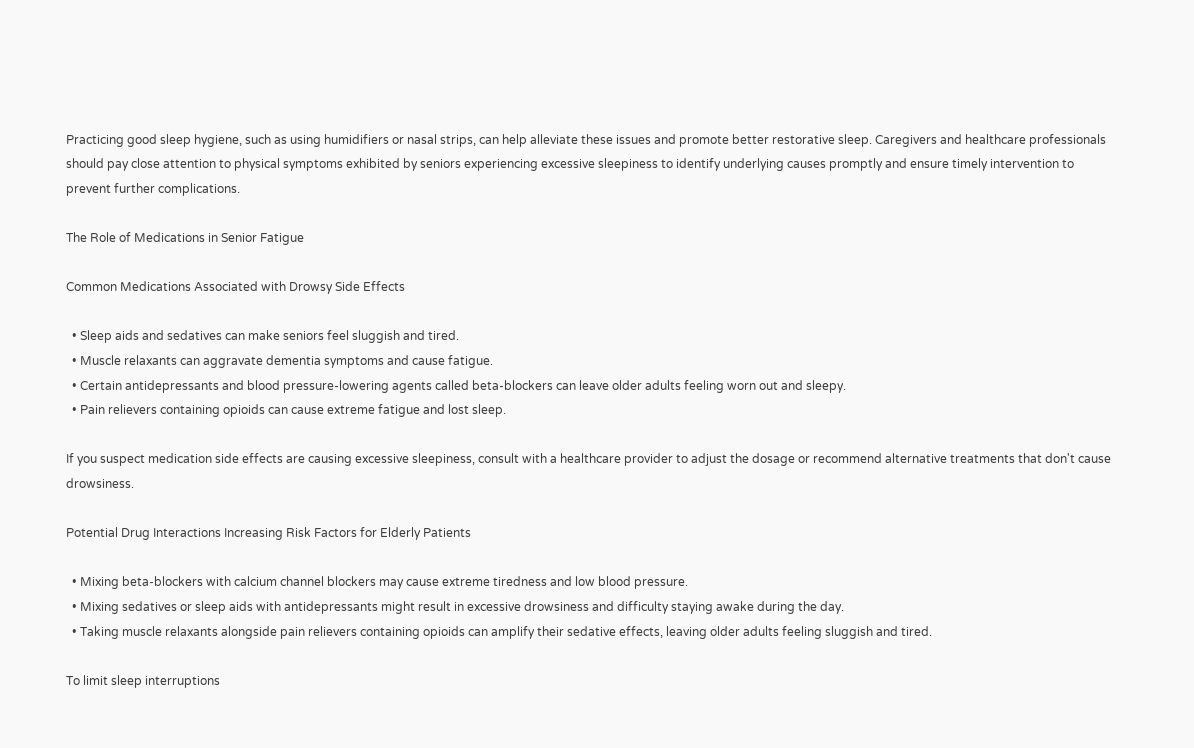Practicing good sleep hygiene, such as using humidifiers or nasal strips, can help alleviate these issues and promote better restorative sleep. Caregivers and healthcare professionals should pay close attention to physical symptoms exhibited by seniors experiencing excessive sleepiness to identify underlying causes promptly and ensure timely intervention to prevent further complications.

The Role of Medications in Senior Fatigue

Common Medications Associated with Drowsy Side Effects

  • Sleep aids and sedatives can make seniors feel sluggish and tired.
  • Muscle relaxants can aggravate dementia symptoms and cause fatigue.
  • Certain antidepressants and blood pressure-lowering agents called beta-blockers can leave older adults feeling worn out and sleepy.
  • Pain relievers containing opioids can cause extreme fatigue and lost sleep.

If you suspect medication side effects are causing excessive sleepiness, consult with a healthcare provider to adjust the dosage or recommend alternative treatments that don't cause drowsiness.

Potential Drug Interactions Increasing Risk Factors for Elderly Patients

  • Mixing beta-blockers with calcium channel blockers may cause extreme tiredness and low blood pressure.
  • Mixing sedatives or sleep aids with antidepressants might result in excessive drowsiness and difficulty staying awake during the day.
  • Taking muscle relaxants alongside pain relievers containing opioids can amplify their sedative effects, leaving older adults feeling sluggish and tired.

To limit sleep interruptions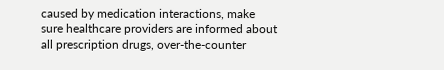caused by medication interactions, make sure healthcare providers are informed about all prescription drugs, over-the-counter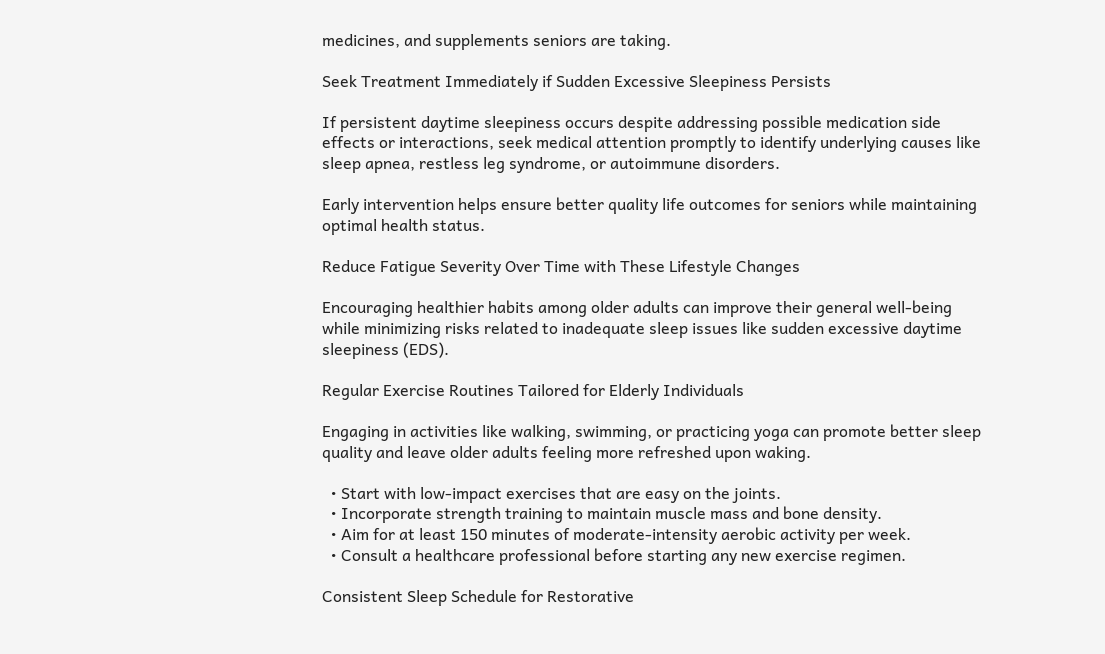medicines, and supplements seniors are taking.

Seek Treatment Immediately if Sudden Excessive Sleepiness Persists

If persistent daytime sleepiness occurs despite addressing possible medication side effects or interactions, seek medical attention promptly to identify underlying causes like sleep apnea, restless leg syndrome, or autoimmune disorders.

Early intervention helps ensure better quality life outcomes for seniors while maintaining optimal health status.

Reduce Fatigue Severity Over Time with These Lifestyle Changes

Encouraging healthier habits among older adults can improve their general well-being while minimizing risks related to inadequate sleep issues like sudden excessive daytime sleepiness (EDS).

Regular Exercise Routines Tailored for Elderly Individuals

Engaging in activities like walking, swimming, or practicing yoga can promote better sleep quality and leave older adults feeling more refreshed upon waking.

  • Start with low-impact exercises that are easy on the joints.
  • Incorporate strength training to maintain muscle mass and bone density.
  • Aim for at least 150 minutes of moderate-intensity aerobic activity per week.
  • Consult a healthcare professional before starting any new exercise regimen.

Consistent Sleep Schedule for Restorative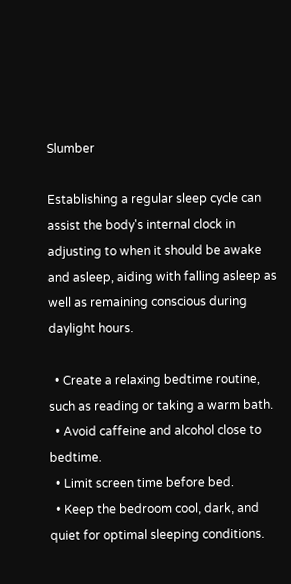Slumber

Establishing a regular sleep cycle can assist the body's internal clock in adjusting to when it should be awake and asleep, aiding with falling asleep as well as remaining conscious during daylight hours.

  • Create a relaxing bedtime routine, such as reading or taking a warm bath.
  • Avoid caffeine and alcohol close to bedtime.
  • Limit screen time before bed.
  • Keep the bedroom cool, dark, and quiet for optimal sleeping conditions.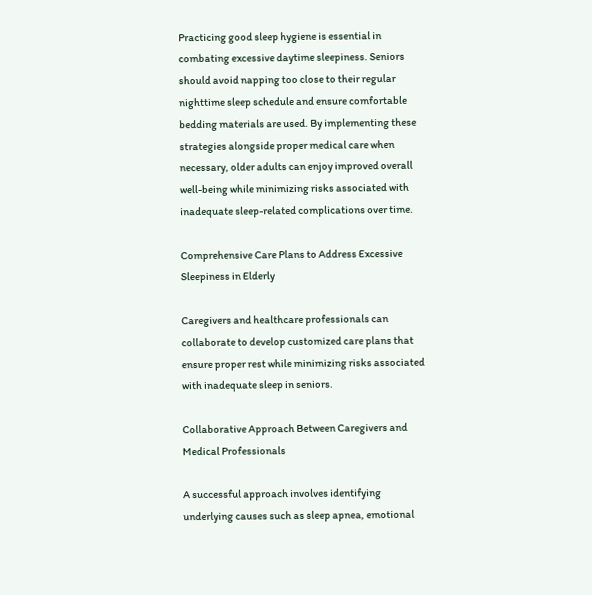Practicing good sleep hygiene is essential in combating excessive daytime sleepiness. Seniors should avoid napping too close to their regular nighttime sleep schedule and ensure comfortable bedding materials are used. By implementing these strategies alongside proper medical care when necessary, older adults can enjoy improved overall well-being while minimizing risks associated with inadequate sleep-related complications over time.

Comprehensive Care Plans to Address Excessive Sleepiness in Elderly

Caregivers and healthcare professionals can collaborate to develop customized care plans that ensure proper rest while minimizing risks associated with inadequate sleep in seniors.

Collaborative Approach Between Caregivers and Medical Professionals

A successful approach involves identifying underlying causes such as sleep apnea, emotional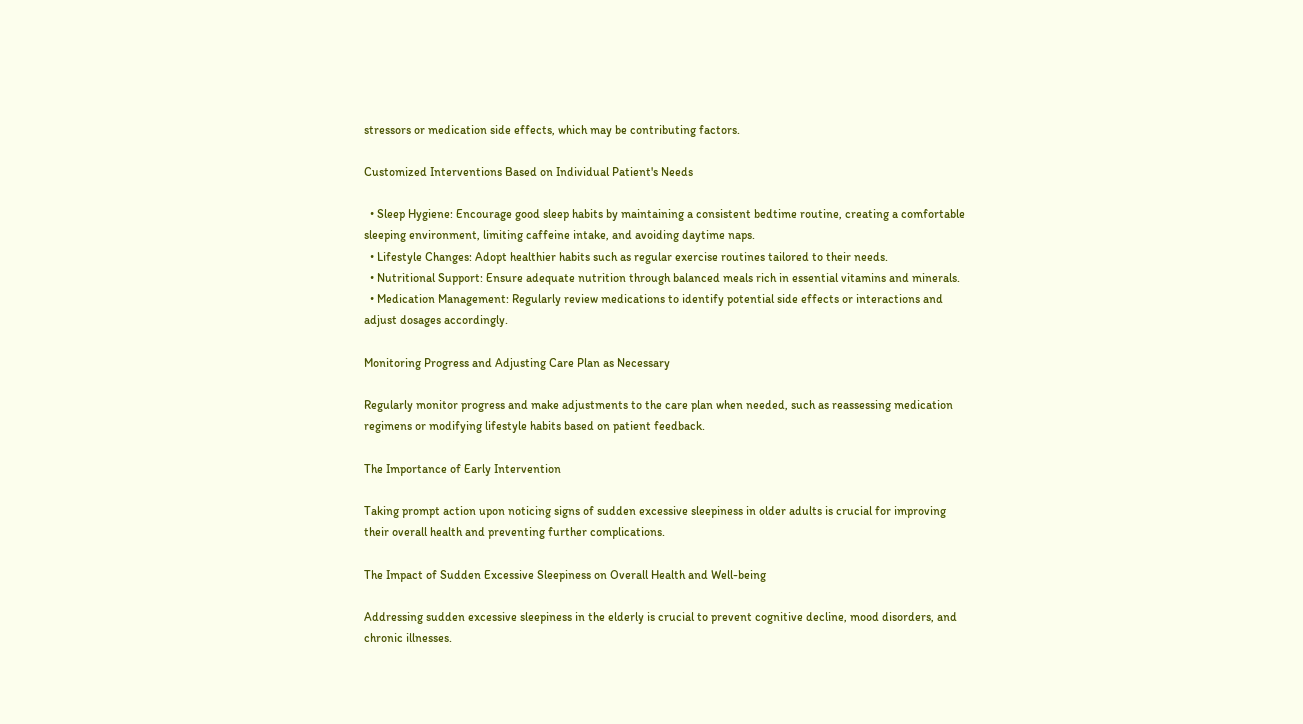stressors or medication side effects, which may be contributing factors.

Customized Interventions Based on Individual Patient's Needs

  • Sleep Hygiene: Encourage good sleep habits by maintaining a consistent bedtime routine, creating a comfortable sleeping environment, limiting caffeine intake, and avoiding daytime naps.
  • Lifestyle Changes: Adopt healthier habits such as regular exercise routines tailored to their needs.
  • Nutritional Support: Ensure adequate nutrition through balanced meals rich in essential vitamins and minerals.
  • Medication Management: Regularly review medications to identify potential side effects or interactions and adjust dosages accordingly.

Monitoring Progress and Adjusting Care Plan as Necessary

Regularly monitor progress and make adjustments to the care plan when needed, such as reassessing medication regimens or modifying lifestyle habits based on patient feedback.

The Importance of Early Intervention

Taking prompt action upon noticing signs of sudden excessive sleepiness in older adults is crucial for improving their overall health and preventing further complications.

The Impact of Sudden Excessive Sleepiness on Overall Health and Well-being

Addressing sudden excessive sleepiness in the elderly is crucial to prevent cognitive decline, mood disorders, and chronic illnesses.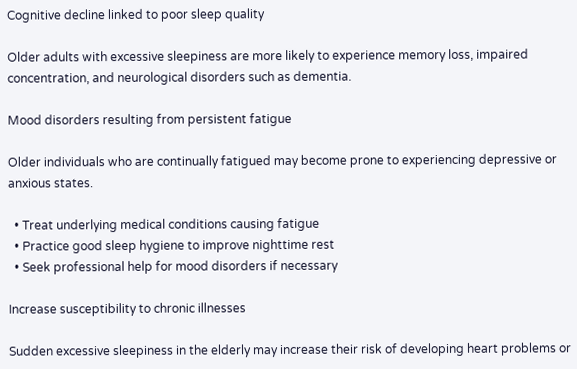Cognitive decline linked to poor sleep quality

Older adults with excessive sleepiness are more likely to experience memory loss, impaired concentration, and neurological disorders such as dementia.

Mood disorders resulting from persistent fatigue

Older individuals who are continually fatigued may become prone to experiencing depressive or anxious states.

  • Treat underlying medical conditions causing fatigue
  • Practice good sleep hygiene to improve nighttime rest
  • Seek professional help for mood disorders if necessary

Increase susceptibility to chronic illnesses

Sudden excessive sleepiness in the elderly may increase their risk of developing heart problems or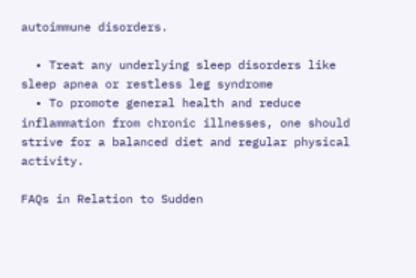autoimmune disorders.

  • Treat any underlying sleep disorders like sleep apnea or restless leg syndrome
  • To promote general health and reduce inflammation from chronic illnesses, one should strive for a balanced diet and regular physical activity.

FAQs in Relation to Sudden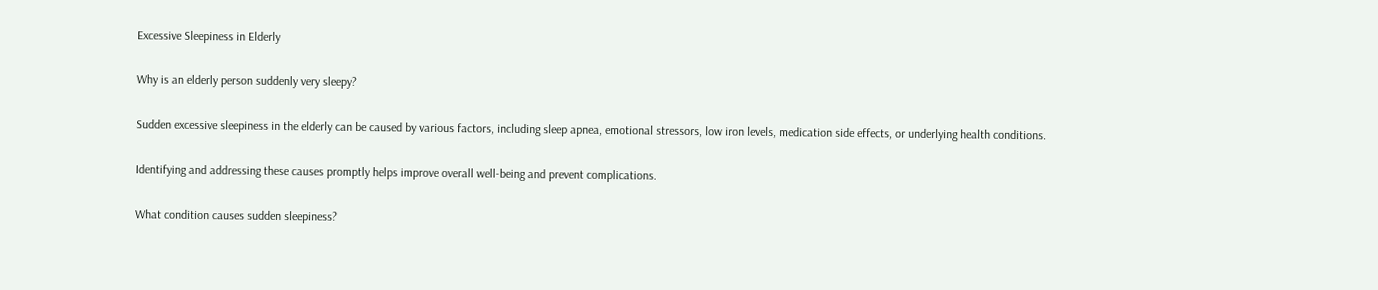Excessive Sleepiness in Elderly

Why is an elderly person suddenly very sleepy?

Sudden excessive sleepiness in the elderly can be caused by various factors, including sleep apnea, emotional stressors, low iron levels, medication side effects, or underlying health conditions.

Identifying and addressing these causes promptly helps improve overall well-being and prevent complications.

What condition causes sudden sleepiness?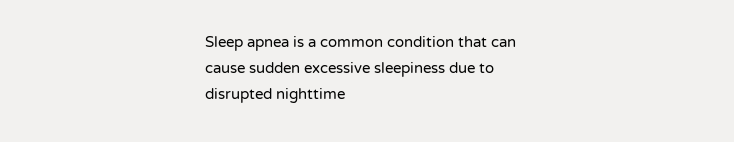Sleep apnea is a common condition that can cause sudden excessive sleepiness due to disrupted nighttime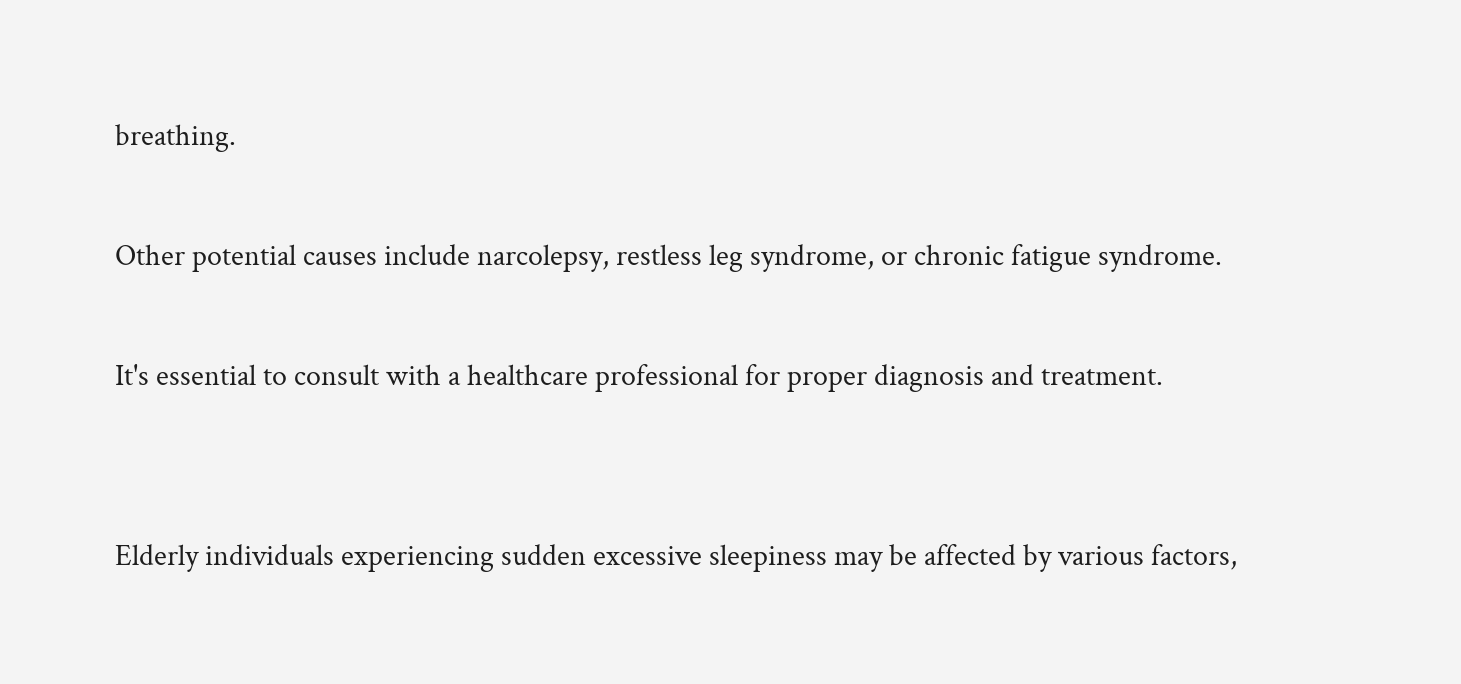breathing.

Other potential causes include narcolepsy, restless leg syndrome, or chronic fatigue syndrome.

It's essential to consult with a healthcare professional for proper diagnosis and treatment.


Elderly individuals experiencing sudden excessive sleepiness may be affected by various factors,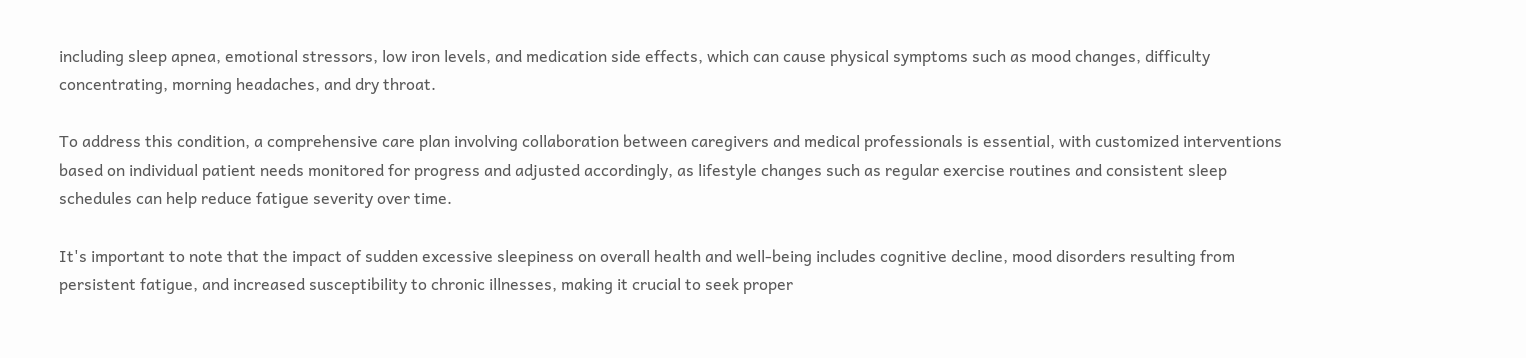including sleep apnea, emotional stressors, low iron levels, and medication side effects, which can cause physical symptoms such as mood changes, difficulty concentrating, morning headaches, and dry throat.

To address this condition, a comprehensive care plan involving collaboration between caregivers and medical professionals is essential, with customized interventions based on individual patient needs monitored for progress and adjusted accordingly, as lifestyle changes such as regular exercise routines and consistent sleep schedules can help reduce fatigue severity over time.

It's important to note that the impact of sudden excessive sleepiness on overall health and well-being includes cognitive decline, mood disorders resulting from persistent fatigue, and increased susceptibility to chronic illnesses, making it crucial to seek proper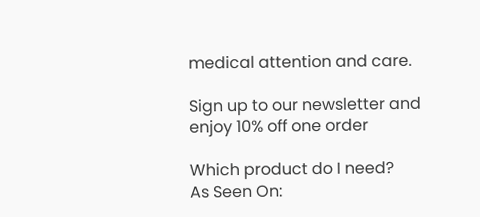medical attention and care.

Sign up to our newsletter and enjoy 10% off one order

Which product do I need?
As Seen On: